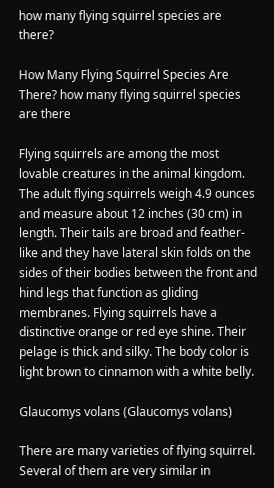how many flying squirrel species are there?

How Many Flying Squirrel Species Are There? how many flying squirrel species are there

Flying squirrels are among the most lovable creatures in the animal kingdom. The adult flying squirrels weigh 4.9 ounces and measure about 12 inches (30 cm) in length. Their tails are broad and feather-like and they have lateral skin folds on the sides of their bodies between the front and hind legs that function as gliding membranes. Flying squirrels have a distinctive orange or red eye shine. Their pelage is thick and silky. The body color is light brown to cinnamon with a white belly.

Glaucomys volans (Glaucomys volans)

There are many varieties of flying squirrel. Several of them are very similar in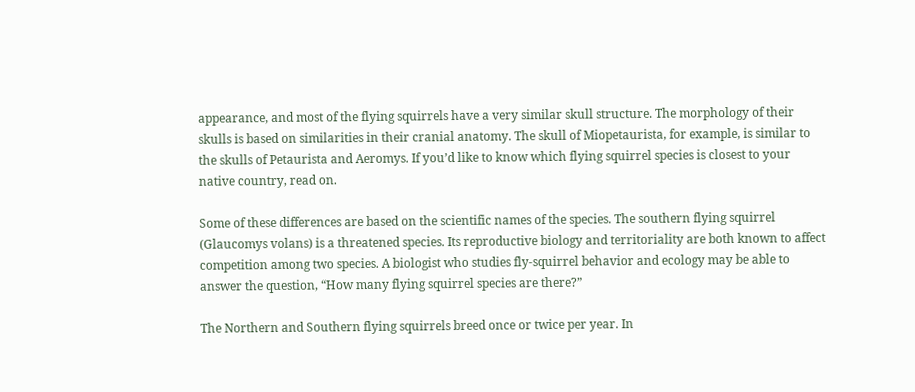appearance, and most of the flying squirrels have a very similar skull structure. The morphology of their skulls is based on similarities in their cranial anatomy. The skull of Miopetaurista, for example, is similar to the skulls of Petaurista and Aeromys. If you’d like to know which flying squirrel species is closest to your native country, read on.

Some of these differences are based on the scientific names of the species. The southern flying squirrel (Glaucomys volans) is a threatened species. Its reproductive biology and territoriality are both known to affect competition among two species. A biologist who studies fly-squirrel behavior and ecology may be able to answer the question, “How many flying squirrel species are there?”

The Northern and Southern flying squirrels breed once or twice per year. In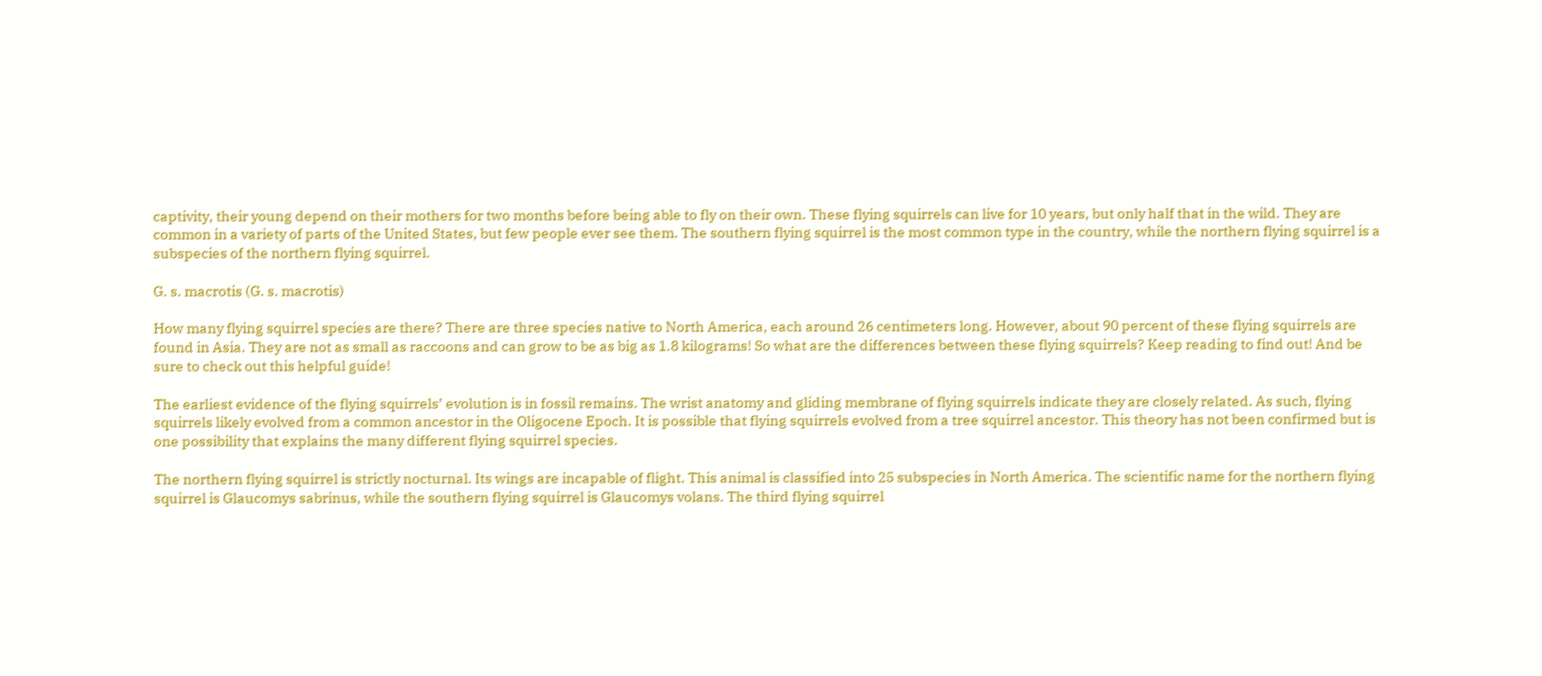captivity, their young depend on their mothers for two months before being able to fly on their own. These flying squirrels can live for 10 years, but only half that in the wild. They are common in a variety of parts of the United States, but few people ever see them. The southern flying squirrel is the most common type in the country, while the northern flying squirrel is a subspecies of the northern flying squirrel.

G. s. macrotis (G. s. macrotis)

How many flying squirrel species are there? There are three species native to North America, each around 26 centimeters long. However, about 90 percent of these flying squirrels are found in Asia. They are not as small as raccoons and can grow to be as big as 1.8 kilograms! So what are the differences between these flying squirrels? Keep reading to find out! And be sure to check out this helpful guide!

The earliest evidence of the flying squirrels’ evolution is in fossil remains. The wrist anatomy and gliding membrane of flying squirrels indicate they are closely related. As such, flying squirrels likely evolved from a common ancestor in the Oligocene Epoch. It is possible that flying squirrels evolved from a tree squirrel ancestor. This theory has not been confirmed but is one possibility that explains the many different flying squirrel species.

The northern flying squirrel is strictly nocturnal. Its wings are incapable of flight. This animal is classified into 25 subspecies in North America. The scientific name for the northern flying squirrel is Glaucomys sabrinus, while the southern flying squirrel is Glaucomys volans. The third flying squirrel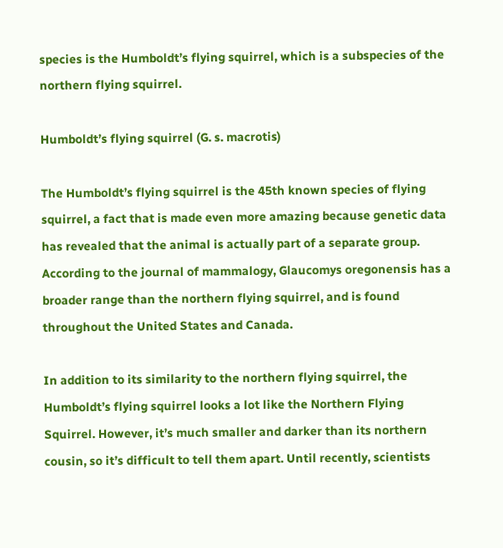species is the Humboldt’s flying squirrel, which is a subspecies of the northern flying squirrel.

Humboldt’s flying squirrel (G. s. macrotis)

The Humboldt’s flying squirrel is the 45th known species of flying squirrel, a fact that is made even more amazing because genetic data has revealed that the animal is actually part of a separate group. According to the journal of mammalogy, Glaucomys oregonensis has a broader range than the northern flying squirrel, and is found throughout the United States and Canada.

In addition to its similarity to the northern flying squirrel, the Humboldt’s flying squirrel looks a lot like the Northern Flying Squirrel. However, it’s much smaller and darker than its northern cousin, so it’s difficult to tell them apart. Until recently, scientists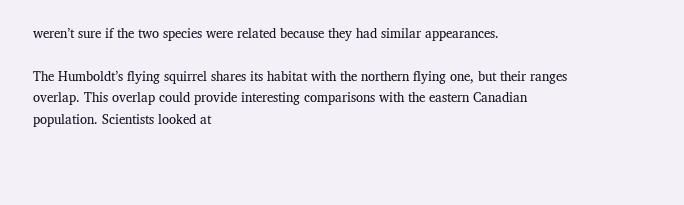weren’t sure if the two species were related because they had similar appearances.

The Humboldt’s flying squirrel shares its habitat with the northern flying one, but their ranges overlap. This overlap could provide interesting comparisons with the eastern Canadian population. Scientists looked at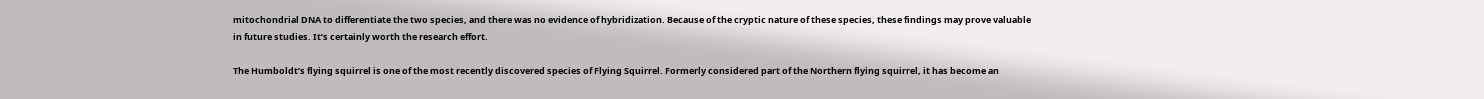mitochondrial DNA to differentiate the two species, and there was no evidence of hybridization. Because of the cryptic nature of these species, these findings may prove valuable in future studies. It’s certainly worth the research effort.

The Humboldt’s flying squirrel is one of the most recently discovered species of Flying Squirrel. Formerly considered part of the Northern flying squirrel, it has become an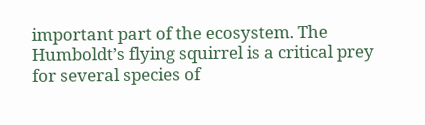important part of the ecosystem. The Humboldt’s flying squirrel is a critical prey for several species of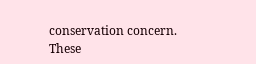conservation concern. These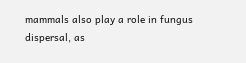mammals also play a role in fungus dispersal, as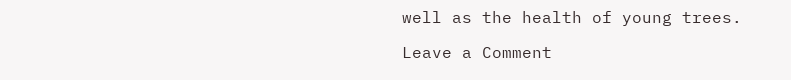well as the health of young trees.

Leave a Comment